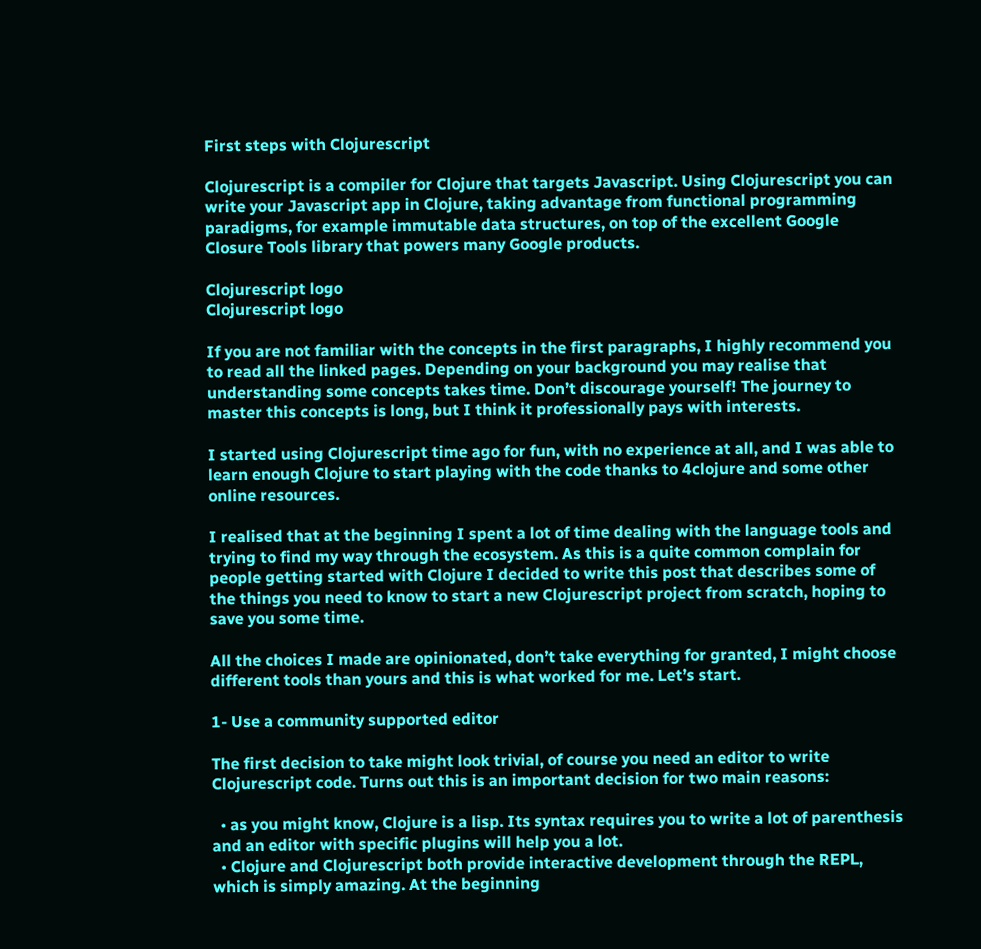First steps with Clojurescript

Clojurescript is a compiler for Clojure that targets Javascript. Using Clojurescript you can write your Javascript app in Clojure, taking advantage from functional programming paradigms, for example immutable data structures, on top of the excellent Google Closure Tools library that powers many Google products.

Clojurescript logo
Clojurescript logo

If you are not familiar with the concepts in the first paragraphs, I highly recommend you to read all the linked pages. Depending on your background you may realise that understanding some concepts takes time. Don’t discourage yourself! The journey to master this concepts is long, but I think it professionally pays with interests.

I started using Clojurescript time ago for fun, with no experience at all, and I was able to learn enough Clojure to start playing with the code thanks to 4clojure and some other online resources.

I realised that at the beginning I spent a lot of time dealing with the language tools and trying to find my way through the ecosystem. As this is a quite common complain for people getting started with Clojure I decided to write this post that describes some of the things you need to know to start a new Clojurescript project from scratch, hoping to save you some time.

All the choices I made are opinionated, don’t take everything for granted, I might choose different tools than yours and this is what worked for me. Let’s start.

1- Use a community supported editor

The first decision to take might look trivial, of course you need an editor to write Clojurescript code. Turns out this is an important decision for two main reasons:

  • as you might know, Clojure is a lisp. Its syntax requires you to write a lot of parenthesis and an editor with specific plugins will help you a lot.
  • Clojure and Clojurescript both provide interactive development through the REPL, which is simply amazing. At the beginning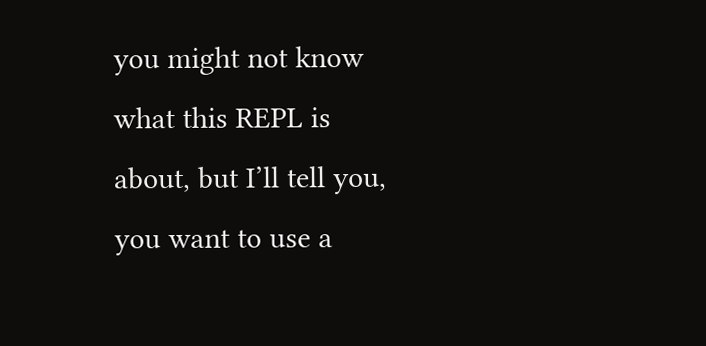you might not know what this REPL is about, but I’ll tell you, you want to use a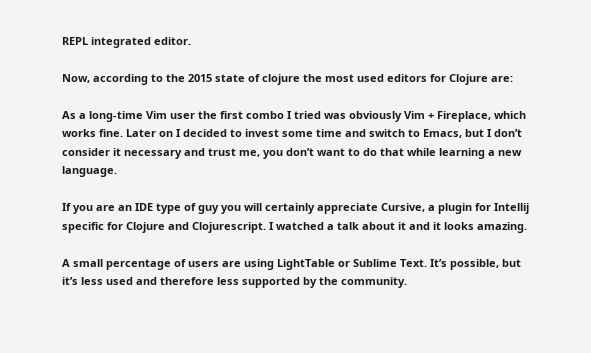REPL integrated editor.

Now, according to the 2015 state of clojure the most used editors for Clojure are:

As a long-time Vim user the first combo I tried was obviously Vim + Fireplace, which works fine. Later on I decided to invest some time and switch to Emacs, but I don’t consider it necessary and trust me, you don’t want to do that while learning a new language.

If you are an IDE type of guy you will certainly appreciate Cursive, a plugin for Intellij specific for Clojure and Clojurescript. I watched a talk about it and it looks amazing.

A small percentage of users are using LightTable or Sublime Text. It’s possible, but it’s less used and therefore less supported by the community.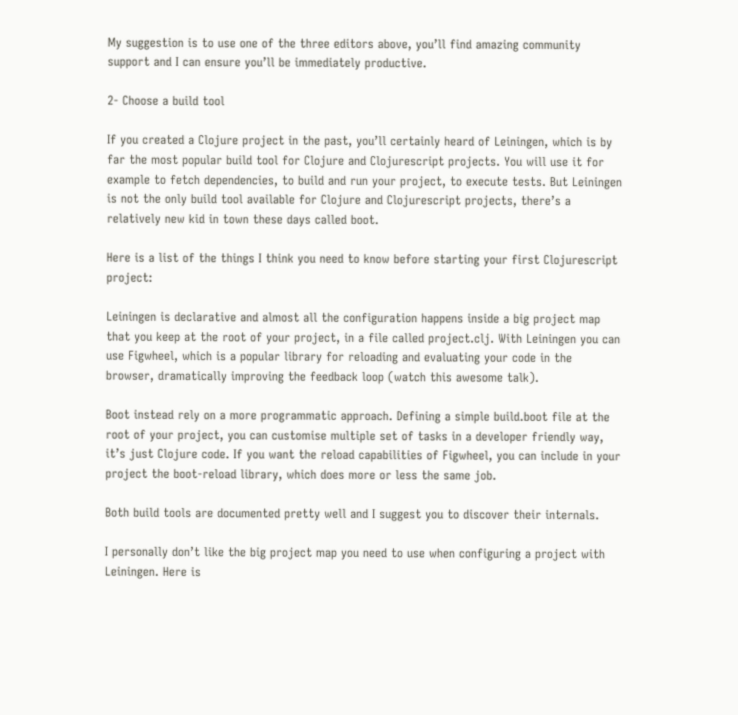My suggestion is to use one of the three editors above, you’ll find amazing community support and I can ensure you’ll be immediately productive.

2- Choose a build tool

If you created a Clojure project in the past, you’ll certainly heard of Leiningen, which is by far the most popular build tool for Clojure and Clojurescript projects. You will use it for example to fetch dependencies, to build and run your project, to execute tests. But Leiningen is not the only build tool available for Clojure and Clojurescript projects, there’s a relatively new kid in town these days called boot.

Here is a list of the things I think you need to know before starting your first Clojurescript project:

Leiningen is declarative and almost all the configuration happens inside a big project map that you keep at the root of your project, in a file called project.clj. With Leiningen you can use Figwheel, which is a popular library for reloading and evaluating your code in the browser, dramatically improving the feedback loop (watch this awesome talk).

Boot instead rely on a more programmatic approach. Defining a simple build.boot file at the root of your project, you can customise multiple set of tasks in a developer friendly way, it’s just Clojure code. If you want the reload capabilities of Figwheel, you can include in your project the boot-reload library, which does more or less the same job.

Both build tools are documented pretty well and I suggest you to discover their internals.

I personally don’t like the big project map you need to use when configuring a project with Leiningen. Here is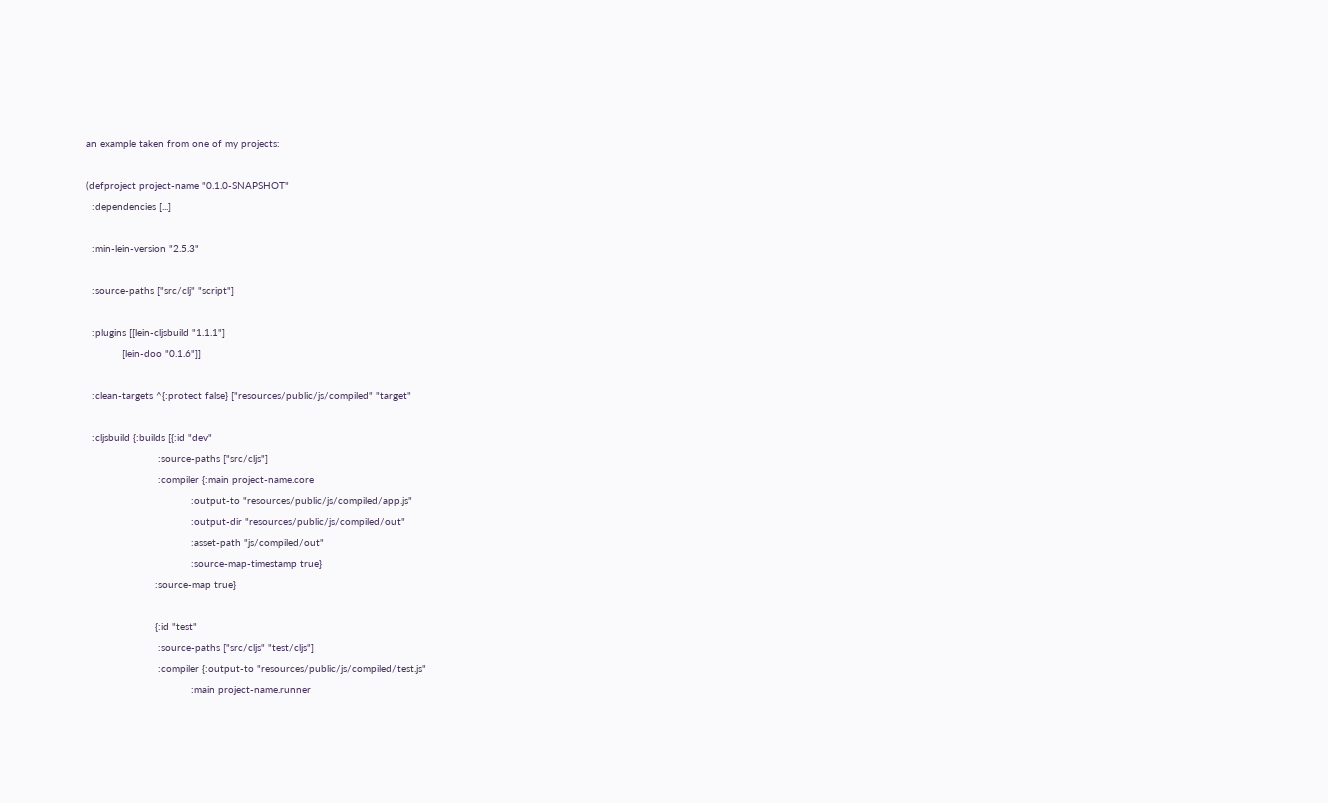an example taken from one of my projects:

(defproject project-name "0.1.0-SNAPSHOT"
  :dependencies [...]

  :min-lein-version "2.5.3"

  :source-paths ["src/clj" "script"]

  :plugins [[lein-cljsbuild "1.1.1"]
            [lein-doo "0.1.6"]]

  :clean-targets ^{:protect false} ["resources/public/js/compiled" "target"

  :cljsbuild {:builds [{:id "dev"
                        :source-paths ["src/cljs"]
                        :compiler {:main project-name.core
                                   :output-to "resources/public/js/compiled/app.js"
                                   :output-dir "resources/public/js/compiled/out"
                                   :asset-path "js/compiled/out"
                                   :source-map-timestamp true}
                       :source-map true}

                       {:id "test"
                        :source-paths ["src/cljs" "test/cljs"]
                        :compiler {:output-to "resources/public/js/compiled/test.js"
                                   :main project-name.runner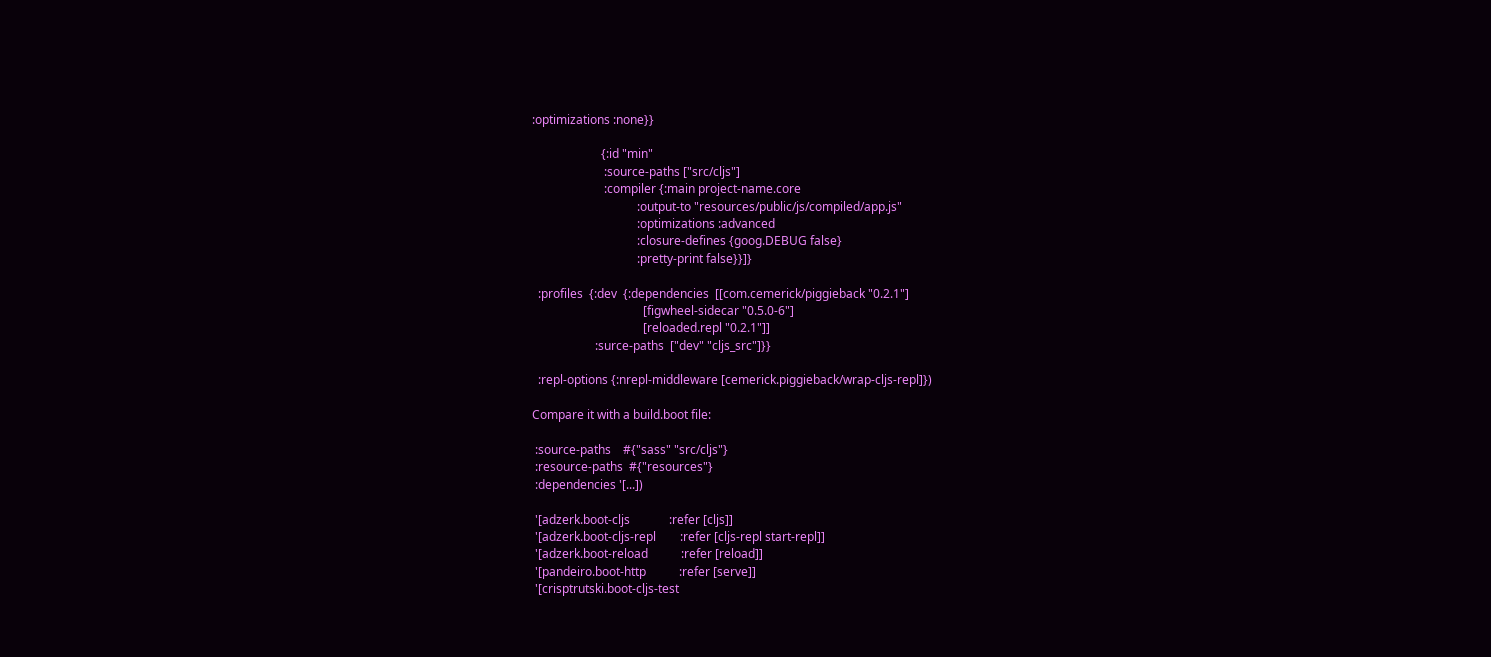:optimizations :none}}

                       {:id "min"
                        :source-paths ["src/cljs"]
                        :compiler {:main project-name.core
                                   :output-to "resources/public/js/compiled/app.js"
                                   :optimizations :advanced
                                   :closure-defines {goog.DEBUG false}
                                   :pretty-print false}}]}

  :profiles  {:dev  {:dependencies  [[com.cemerick/piggieback "0.2.1"]
                                     [figwheel-sidecar "0.5.0-6"]
                                     [reloaded.repl "0.2.1"]]
                     :surce-paths  ["dev" "cljs_src"]}}

  :repl-options {:nrepl-middleware [cemerick.piggieback/wrap-cljs-repl]})

Compare it with a build.boot file:

 :source-paths    #{"sass" "src/cljs"}
 :resource-paths  #{"resources"}
 :dependencies '[...])

 '[adzerk.boot-cljs             :refer [cljs]]
 '[adzerk.boot-cljs-repl        :refer [cljs-repl start-repl]]
 '[adzerk.boot-reload           :refer [reload]]
 '[pandeiro.boot-http           :refer [serve]]
 '[crisptrutski.boot-cljs-test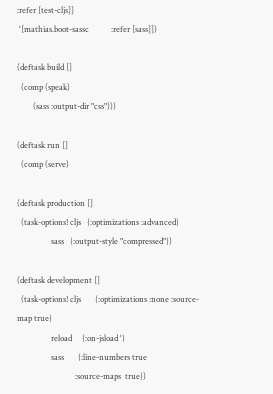:refer [test-cljs]]
 '[mathias.boot-sassc           :refer [sass]])

(deftask build []
  (comp (speak)
        (sass :output-dir "css")))

(deftask run []
  (comp (serve)

(deftask production []
  (task-options! cljs   {:optimizations :advanced}
                 sass   {:output-style "compressed"})

(deftask development []
  (task-options! cljs       {:optimizations :none :source-map true}
                 reload     {:on-jsload '}
                 sass       {:line-numbers true
                             :source-maps  true})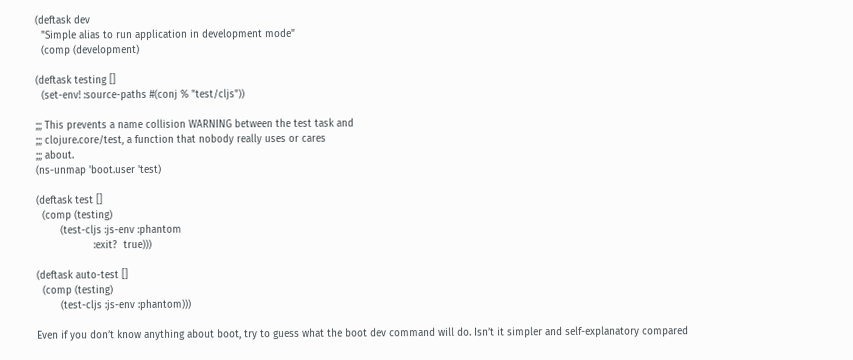(deftask dev
  "Simple alias to run application in development mode"
  (comp (development)

(deftask testing []
  (set-env! :source-paths #(conj % "test/cljs"))

;;; This prevents a name collision WARNING between the test task and
;;; clojure.core/test, a function that nobody really uses or cares
;;; about.
(ns-unmap 'boot.user 'test)

(deftask test []
  (comp (testing)
        (test-cljs :js-env :phantom
                   :exit?  true)))

(deftask auto-test []
  (comp (testing)
        (test-cljs :js-env :phantom)))

Even if you don’t know anything about boot, try to guess what the boot dev command will do. Isn’t it simpler and self-explanatory compared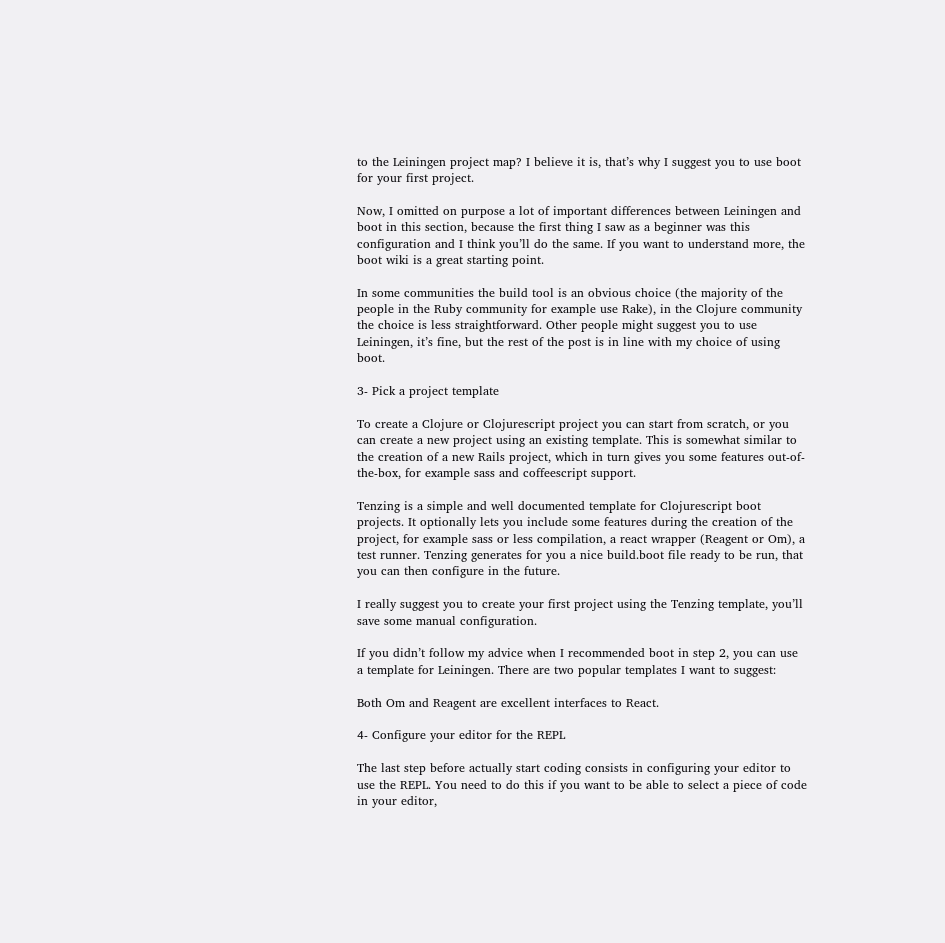to the Leiningen project map? I believe it is, that’s why I suggest you to use boot for your first project.

Now, I omitted on purpose a lot of important differences between Leiningen and boot in this section, because the first thing I saw as a beginner was this configuration and I think you’ll do the same. If you want to understand more, the boot wiki is a great starting point.

In some communities the build tool is an obvious choice (the majority of the people in the Ruby community for example use Rake), in the Clojure community the choice is less straightforward. Other people might suggest you to use Leiningen, it’s fine, but the rest of the post is in line with my choice of using boot.

3- Pick a project template

To create a Clojure or Clojurescript project you can start from scratch, or you can create a new project using an existing template. This is somewhat similar to the creation of a new Rails project, which in turn gives you some features out-of-the-box, for example sass and coffeescript support.

Tenzing is a simple and well documented template for Clojurescript boot projects. It optionally lets you include some features during the creation of the project, for example sass or less compilation, a react wrapper (Reagent or Om), a test runner. Tenzing generates for you a nice build.boot file ready to be run, that you can then configure in the future.

I really suggest you to create your first project using the Tenzing template, you’ll save some manual configuration.

If you didn’t follow my advice when I recommended boot in step 2, you can use a template for Leiningen. There are two popular templates I want to suggest:

Both Om and Reagent are excellent interfaces to React.

4- Configure your editor for the REPL

The last step before actually start coding consists in configuring your editor to use the REPL. You need to do this if you want to be able to select a piece of code in your editor,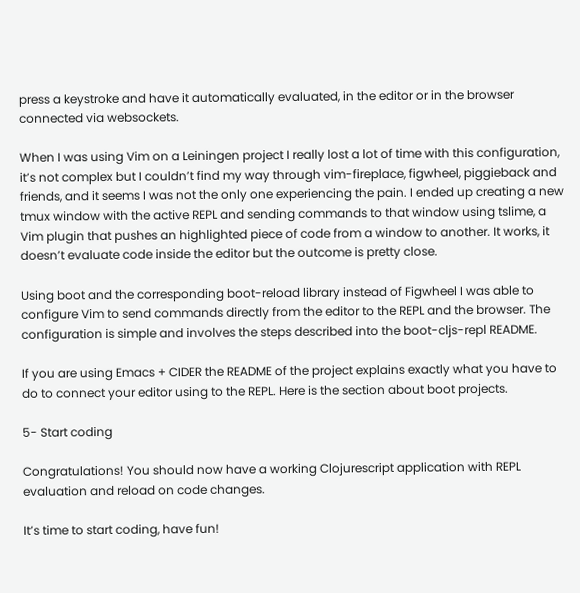press a keystroke and have it automatically evaluated, in the editor or in the browser connected via websockets.

When I was using Vim on a Leiningen project I really lost a lot of time with this configuration, it’s not complex but I couldn’t find my way through vim-fireplace, figwheel, piggieback and friends, and it seems I was not the only one experiencing the pain. I ended up creating a new tmux window with the active REPL and sending commands to that window using tslime, a Vim plugin that pushes an highlighted piece of code from a window to another. It works, it doesn’t evaluate code inside the editor but the outcome is pretty close.

Using boot and the corresponding boot-reload library instead of Figwheel I was able to configure Vim to send commands directly from the editor to the REPL and the browser. The configuration is simple and involves the steps described into the boot-cljs-repl README.

If you are using Emacs + CIDER the README of the project explains exactly what you have to do to connect your editor using to the REPL. Here is the section about boot projects.

5- Start coding

Congratulations! You should now have a working Clojurescript application with REPL evaluation and reload on code changes.

It’s time to start coding, have fun!